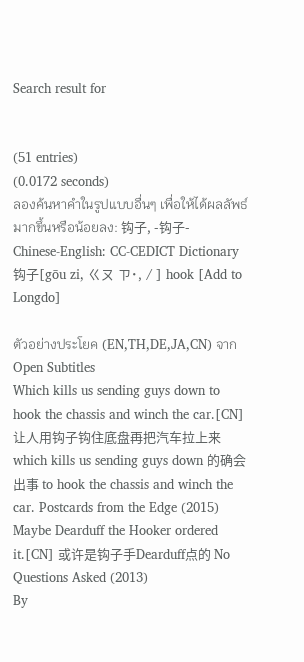Search result for


(51 entries)
(0.0172 seconds)
ลองค้นหาคำในรูปแบบอื่นๆ เพื่อให้ได้ผลลัพธ์มากขึ้นหรือน้อยลง: 钩子, -钩子-
Chinese-English: CC-CEDICT Dictionary
钩子[gōu zi, ㄍㄡ ㄗ˙, / ] hook [Add to Longdo]

ตัวอย่างประโยค (EN,TH,DE,JA,CN) จาก Open Subtitles
Which kills us sending guys down to hook the chassis and winch the car.[CN] 让人用钩子钩住底盘再把汽车拉上来 which kills us sending guys down 的确会出事 to hook the chassis and winch the car. Postcards from the Edge (2015)
Maybe Dearduff the Hooker ordered it.[CN] 或许是钩子手Dearduff点的 No Questions Asked (2013)
By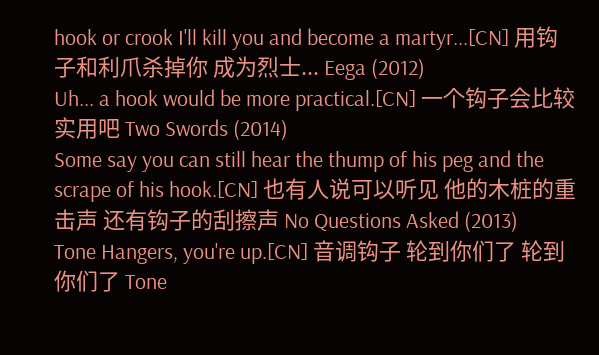hook or crook I'll kill you and become a martyr...[CN] 用钩子和利爪杀掉你 成为烈士... Eega (2012)
Uh... a hook would be more practical.[CN] 一个钩子会比较实用吧 Two Swords (2014)
Some say you can still hear the thump of his peg and the scrape of his hook.[CN] 也有人说可以听见 他的木桩的重击声 还有钩子的刮擦声 No Questions Asked (2013)
Tone Hangers, you're up.[CN] 音调钩子 轮到你们了 轮到你们了 Tone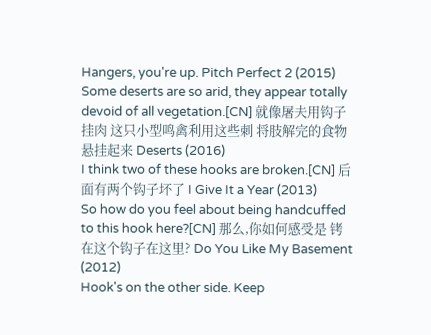Hangers, you're up. Pitch Perfect 2 (2015)
Some deserts are so arid, they appear totally devoid of all vegetation.[CN] 就像屠夫用钩子挂肉 这只小型鸣禽利用这些刺 将肢解完的食物悬挂起来 Deserts (2016)
I think two of these hooks are broken.[CN] 后面有两个钩子坏了 I Give It a Year (2013)
So how do you feel about being handcuffed to this hook here?[CN] 那么,你如何感受是 铐在这个钩子在这里? Do You Like My Basement (2012)
Hook's on the other side. Keep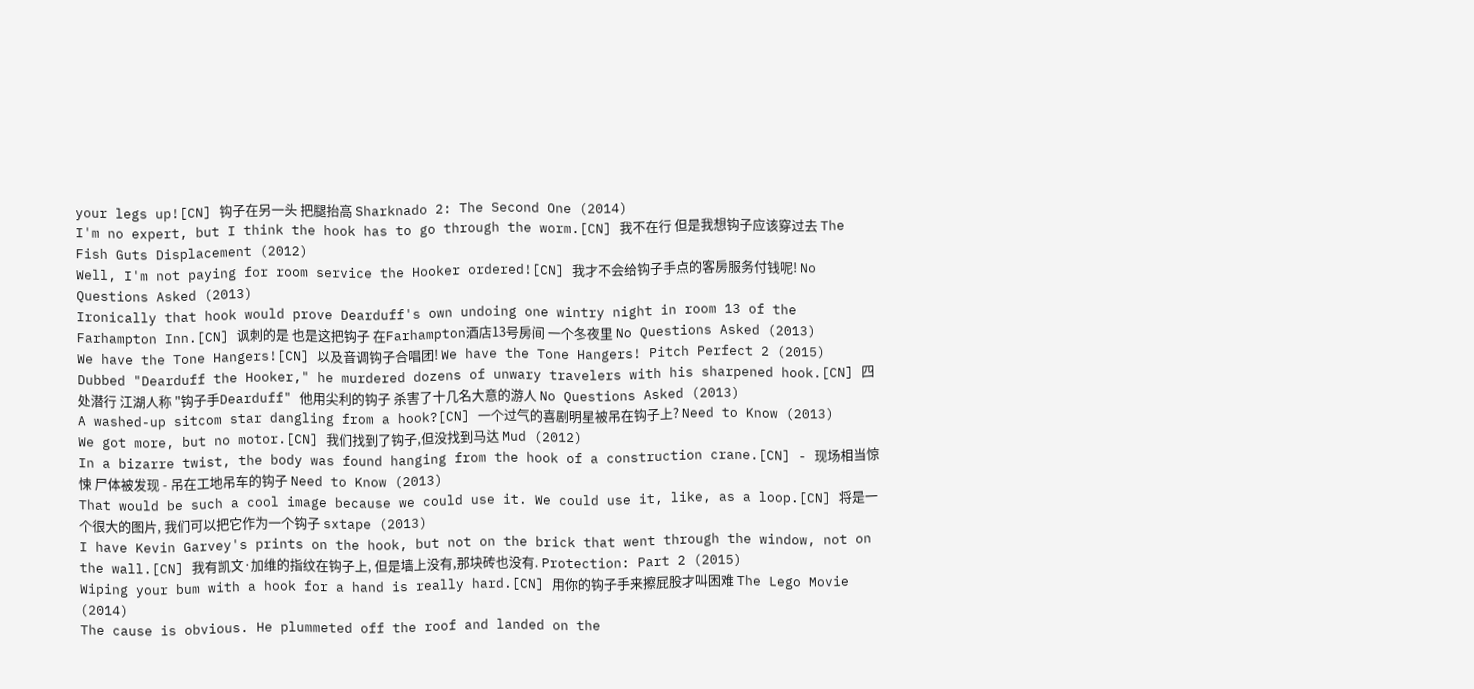your legs up![CN] 钩子在另一头 把腿抬高 Sharknado 2: The Second One (2014)
I'm no expert, but I think the hook has to go through the worm.[CN] 我不在行 但是我想钩子应该穿过去 The Fish Guts Displacement (2012)
Well, I'm not paying for room service the Hooker ordered![CN] 我才不会给钩子手点的客房服务付钱呢! No Questions Asked (2013)
Ironically that hook would prove Dearduff's own undoing one wintry night in room 13 of the Farhampton Inn.[CN] 讽刺的是 也是这把钩子 在Farhampton酒店13号房间 一个冬夜里 No Questions Asked (2013)
We have the Tone Hangers![CN] 以及音调钩子合唱团! We have the Tone Hangers! Pitch Perfect 2 (2015)
Dubbed "Dearduff the Hooker," he murdered dozens of unwary travelers with his sharpened hook.[CN] 四处潜行 江湖人称 "钩子手Dearduff" 他用尖利的钩子 杀害了十几名大意的游人 No Questions Asked (2013)
A washed-up sitcom star dangling from a hook?[CN] 一个过气的喜剧明星被吊在钩子上? Need to Know (2013)
We got more, but no motor.[CN] 我们找到了钩子,但没找到马达 Mud (2012)
In a bizarre twist, the body was found hanging from the hook of a construction crane.[CN] - 现场相当惊悚 尸体被发现 - 吊在工地吊车的钩子 Need to Know (2013)
That would be such a cool image because we could use it. We could use it, like, as a loop.[CN] 将是一个很大的图片, 我们可以把它作为一个钩子 sxtape (2013)
I have Kevin Garvey's prints on the hook, but not on the brick that went through the window, not on the wall.[CN] 我有凯文·加维的指纹在钩子上, 但是墙上没有,那块砖也没有. Protection: Part 2 (2015)
Wiping your bum with a hook for a hand is really hard.[CN] 用你的钩子手来擦屁股才叫困难 The Lego Movie (2014)
The cause is obvious. He plummeted off the roof and landed on the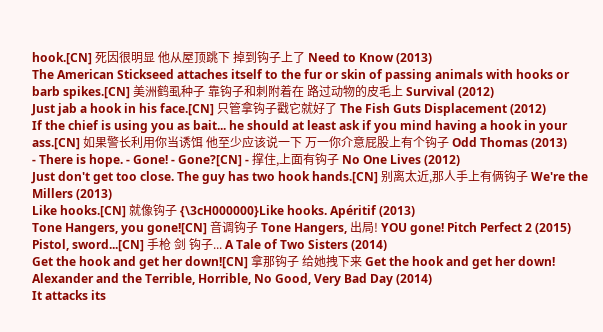hook.[CN] 死因很明显 他从屋顶跳下 掉到钩子上了 Need to Know (2013)
The American Stickseed attaches itself to the fur or skin of passing animals with hooks or barb spikes.[CN] 美洲鹤虱种子 靠钩子和刺附着在 路过动物的皮毛上 Survival (2012)
Just jab a hook in his face.[CN] 只管拿钩子戳它就好了 The Fish Guts Displacement (2012)
If the chief is using you as bait... he should at least ask if you mind having a hook in your ass.[CN] 如果警长利用你当诱饵 他至少应该说一下 万一你介意屁股上有个钩子 Odd Thomas (2013)
- There is hope. - Gone! - Gone?[CN] - 撑住,上面有钩子 No One Lives (2012)
Just don't get too close. The guy has two hook hands.[CN] 别离太近,那人手上有俩钩子 We're the Millers (2013)
Like hooks.[CN] 就像钩子 {\3cH000000}Like hooks. Apéritif (2013)
Tone Hangers, you gone![CN] 音调钩子 Tone Hangers, 出局! YOU gone! Pitch Perfect 2 (2015)
Pistol, sword...[CN] 手枪 剑 钩子... A Tale of Two Sisters (2014)
Get the hook and get her down![CN] 拿那钩子 给她拽下来 Get the hook and get her down! Alexander and the Terrible, Horrible, No Good, Very Bad Day (2014)
It attacks its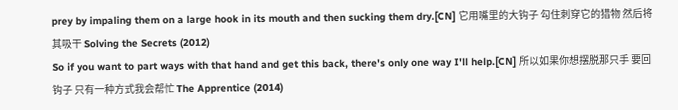prey by impaling them on a large hook in its mouth and then sucking them dry.[CN] 它用嘴里的大钩子 勾住刺穿它的猎物 然后将其吸干 Solving the Secrets (2012)
So if you want to part ways with that hand and get this back, there's only one way I'll help.[CN] 所以如果你想摆脱那只手 要回钩子 只有一种方式我会帮忙 The Apprentice (2014)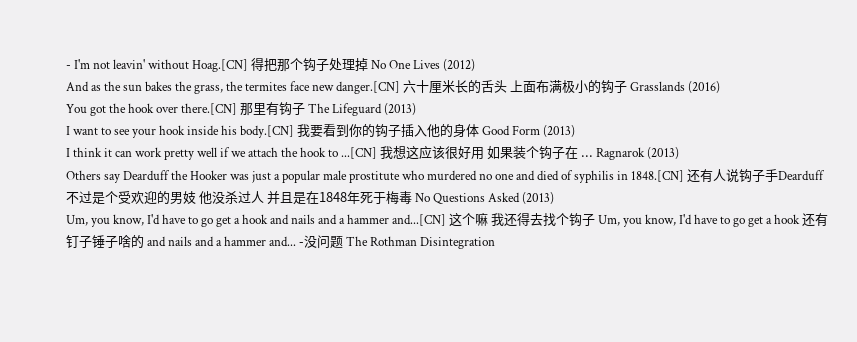- I'm not leavin' without Hoag.[CN] 得把那个钩子处理掉 No One Lives (2012)
And as the sun bakes the grass, the termites face new danger.[CN] 六十厘米长的舌头 上面布满极小的钩子 Grasslands (2016)
You got the hook over there.[CN] 那里有钩子 The Lifeguard (2013)
I want to see your hook inside his body.[CN] 我要看到你的钩子插入他的身体 Good Form (2013)
I think it can work pretty well if we attach the hook to ...[CN] 我想这应该很好用 如果装个钩子在 ... Ragnarok (2013)
Others say Dearduff the Hooker was just a popular male prostitute who murdered no one and died of syphilis in 1848.[CN] 还有人说钩子手Dearduff 不过是个受欢迎的男妓 他没杀过人 并且是在1848年死于梅毒 No Questions Asked (2013)
Um, you know, I'd have to go get a hook and nails and a hammer and...[CN] 这个嘛 我还得去找个钩子 Um, you know, I'd have to go get a hook 还有钉子锤子啥的 and nails and a hammer and... -没问题 The Rothman Disintegration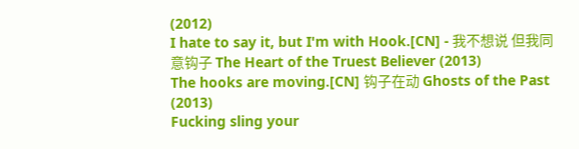(2012)
I hate to say it, but I'm with Hook.[CN] - 我不想说 但我同意钩子 The Heart of the Truest Believer (2013)
The hooks are moving.[CN] 钩子在动 Ghosts of the Past (2013)
Fucking sling your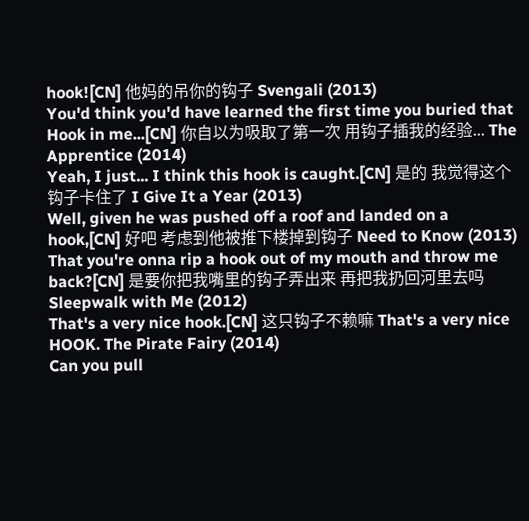hook![CN] 他妈的吊你的钩子 Svengali (2013)
You'd think you'd have learned the first time you buried that Hook in me...[CN] 你自以为吸取了第一次 用钩子插我的经验... The Apprentice (2014)
Yeah, I just... I think this hook is caught.[CN] 是的 我觉得这个钩子卡住了 I Give It a Year (2013)
Well, given he was pushed off a roof and landed on a hook,[CN] 好吧 考虑到他被推下楼掉到钩子 Need to Know (2013)
That you're onna rip a hook out of my mouth and throw me back?[CN] 是要你把我嘴里的钩子弄出来 再把我扔回河里去吗 Sleepwalk with Me (2012)
That's a very nice hook.[CN] 这只钩子不赖嘛 That's a very nice HOOK. The Pirate Fairy (2014)
Can you pull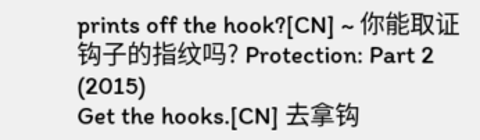prints off the hook?[CN] ~ 你能取证钩子的指纹吗? Protection: Part 2 (2015)
Get the hooks.[CN] 去拿钩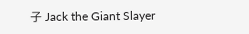子 Jack the Giant Slayer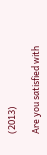(2013)

Are you satisfied with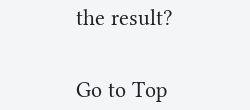the result?


Go to Top